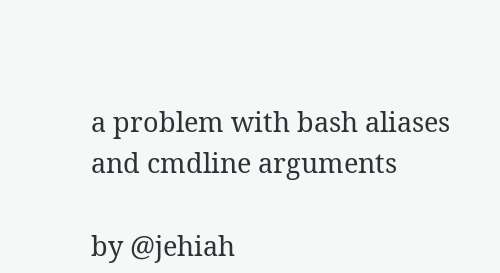a problem with bash aliases and cmdline arguments

by @jehiah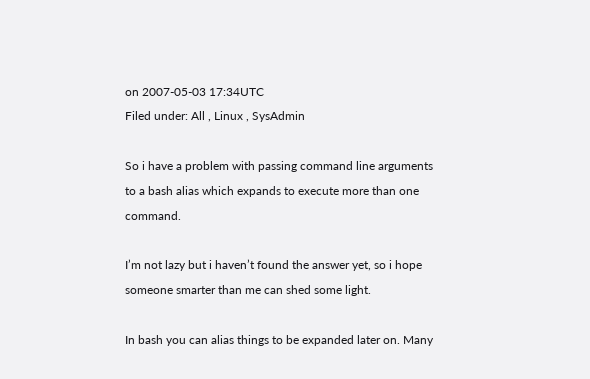on 2007-05-03 17:34UTC
Filed under: All , Linux , SysAdmin

So i have a problem with passing command line arguments to a bash alias which expands to execute more than one command.

I’m not lazy but i haven’t found the answer yet, so i hope someone smarter than me can shed some light.

In bash you can alias things to be expanded later on. Many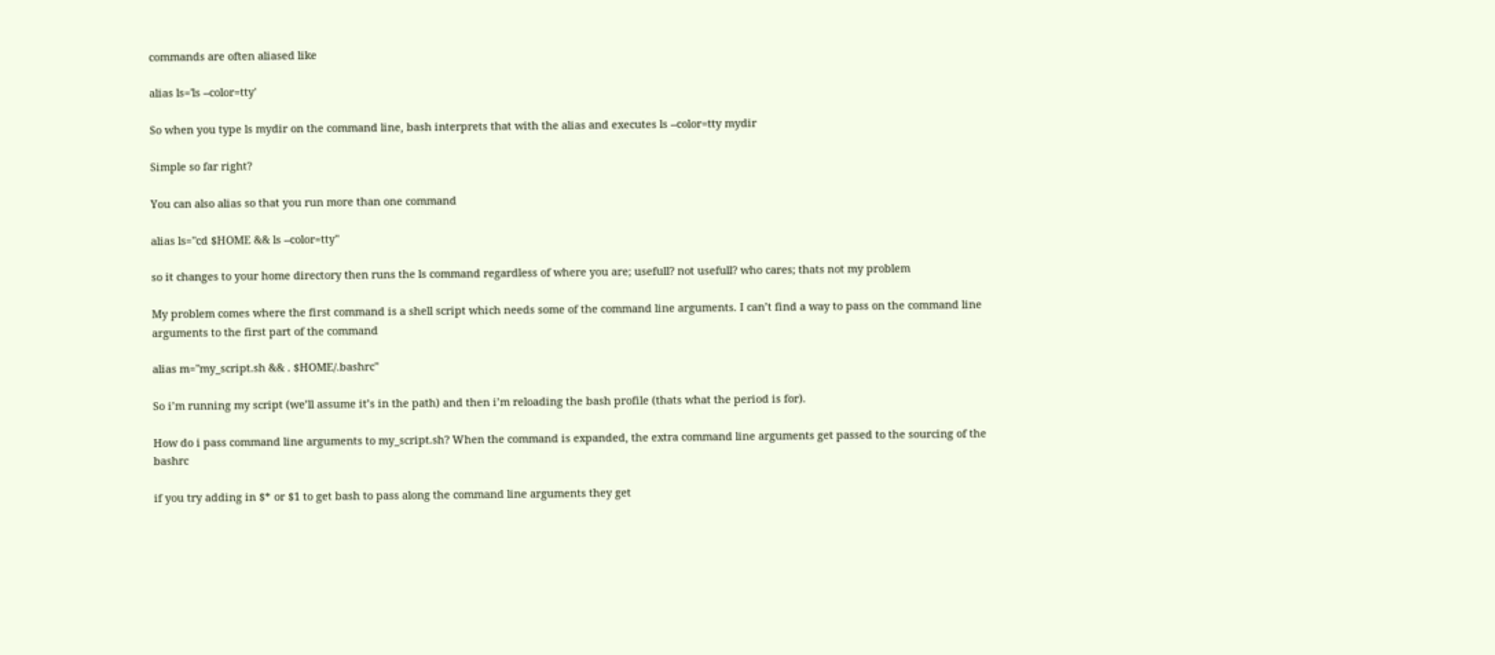commands are often aliased like

alias ls='ls --color=tty'

So when you type ls mydir on the command line, bash interprets that with the alias and executes ls --color=tty mydir

Simple so far right?

You can also alias so that you run more than one command

alias ls="cd $HOME && ls --color=tty"

so it changes to your home directory then runs the ls command regardless of where you are; usefull? not usefull? who cares; thats not my problem

My problem comes where the first command is a shell script which needs some of the command line arguments. I can’t find a way to pass on the command line arguments to the first part of the command

alias m="my_script.sh && . $HOME/.bashrc"

So i’m running my script (we’ll assume it’s in the path) and then i’m reloading the bash profile (thats what the period is for).

How do i pass command line arguments to my_script.sh? When the command is expanded, the extra command line arguments get passed to the sourcing of the bashrc

if you try adding in $* or $1 to get bash to pass along the command line arguments they get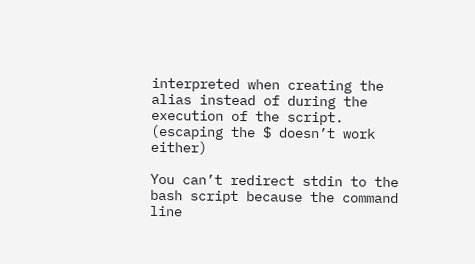interpreted when creating the alias instead of during the execution of the script. (escaping the $ doesn’t work either)

You can’t redirect stdin to the bash script because the command line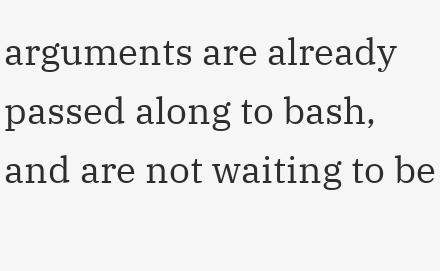arguments are already passed along to bash, and are not waiting to be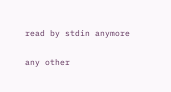read by stdin anymore

any other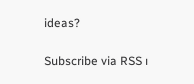ideas?

Subscribe via RSS ı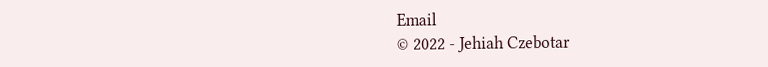Email
© 2022 - Jehiah Czebotar